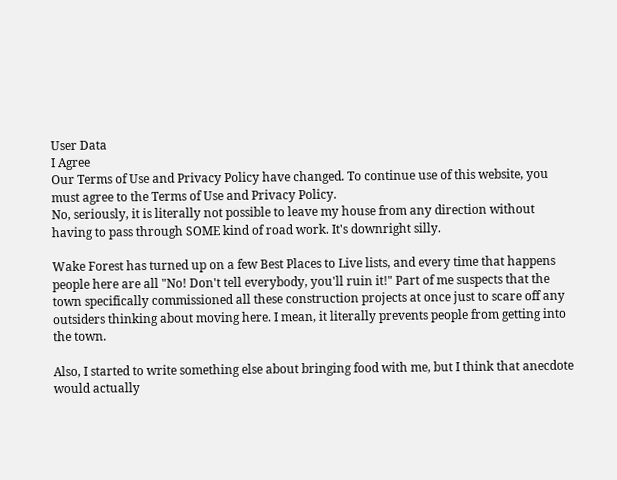User Data
I Agree
Our Terms of Use and Privacy Policy have changed. To continue use of this website, you must agree to the Terms of Use and Privacy Policy.
No, seriously, it is literally not possible to leave my house from any direction without having to pass through SOME kind of road work. It's downright silly.

Wake Forest has turned up on a few Best Places to Live lists, and every time that happens people here are all "No! Don't tell everybody, you'll ruin it!" Part of me suspects that the town specifically commissioned all these construction projects at once just to scare off any outsiders thinking about moving here. I mean, it literally prevents people from getting into the town.

Also, I started to write something else about bringing food with me, but I think that anecdote would actually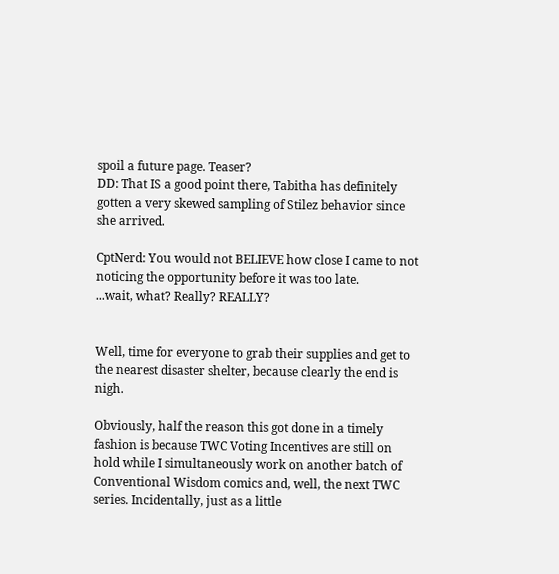spoil a future page. Teaser?
DD: That IS a good point there, Tabitha has definitely gotten a very skewed sampling of Stilez behavior since she arrived.

CptNerd: You would not BELIEVE how close I came to not noticing the opportunity before it was too late.
...wait, what? Really? REALLY?


Well, time for everyone to grab their supplies and get to the nearest disaster shelter, because clearly the end is nigh.

Obviously, half the reason this got done in a timely fashion is because TWC Voting Incentives are still on hold while I simultaneously work on another batch of Conventional Wisdom comics and, well, the next TWC series. Incidentally, just as a little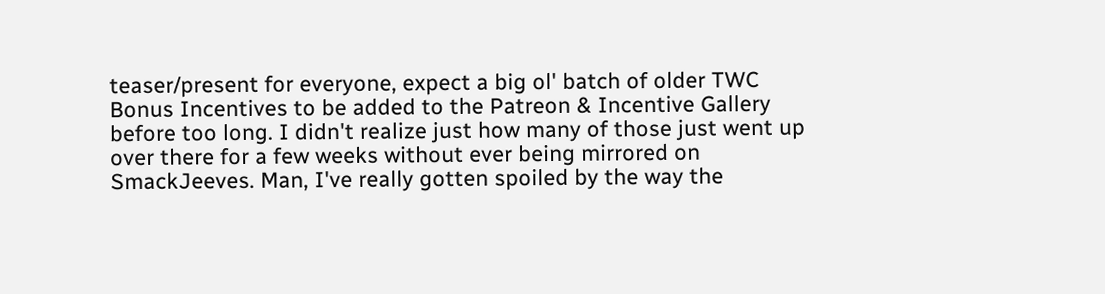teaser/present for everyone, expect a big ol' batch of older TWC Bonus Incentives to be added to the Patreon & Incentive Gallery before too long. I didn't realize just how many of those just went up over there for a few weeks without ever being mirrored on SmackJeeves. Man, I've really gotten spoiled by the way the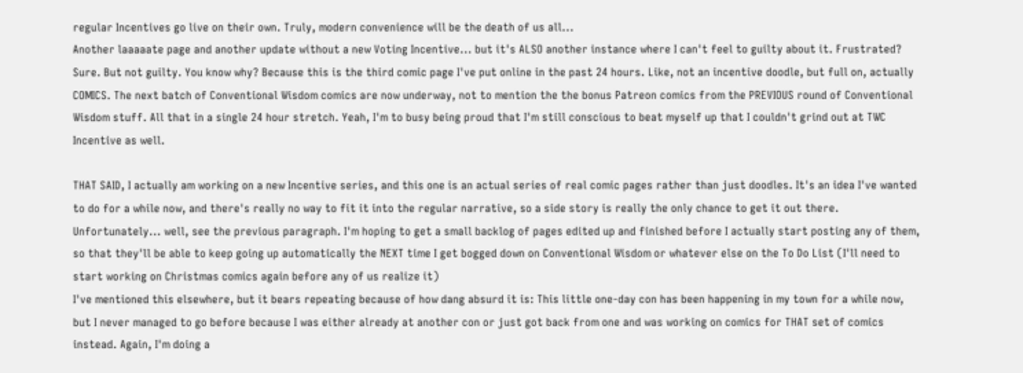regular Incentives go live on their own. Truly, modern convenience will be the death of us all...
Another laaaaate page and another update without a new Voting Incentive... but it's ALSO another instance where I can't feel to guilty about it. Frustrated? Sure. But not guilty. You know why? Because this is the third comic page I've put online in the past 24 hours. Like, not an incentive doodle, but full on, actually COMICS. The next batch of Conventional Wisdom comics are now underway, not to mention the the bonus Patreon comics from the PREVIOUS round of Conventional Wisdom stuff. All that in a single 24 hour stretch. Yeah, I'm to busy being proud that I'm still conscious to beat myself up that I couldn't grind out at TWC Incentive as well.

THAT SAID, I actually am working on a new Incentive series, and this one is an actual series of real comic pages rather than just doodles. It's an idea I've wanted to do for a while now, and there's really no way to fit it into the regular narrative, so a side story is really the only chance to get it out there. Unfortunately... well, see the previous paragraph. I'm hoping to get a small backlog of pages edited up and finished before I actually start posting any of them, so that they'll be able to keep going up automatically the NEXT time I get bogged down on Conventional Wisdom or whatever else on the To Do List (I'll need to start working on Christmas comics again before any of us realize it)
I've mentioned this elsewhere, but it bears repeating because of how dang absurd it is: This little one-day con has been happening in my town for a while now, but I never managed to go before because I was either already at another con or just got back from one and was working on comics for THAT set of comics instead. Again, I'm doing a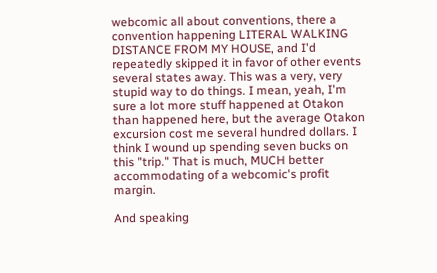webcomic all about conventions, there a convention happening LITERAL WALKING DISTANCE FROM MY HOUSE, and I'd repeatedly skipped it in favor of other events several states away. This was a very, very stupid way to do things. I mean, yeah, I'm sure a lot more stuff happened at Otakon than happened here, but the average Otakon excursion cost me several hundred dollars. I think I wound up spending seven bucks on this "trip." That is much, MUCH better accommodating of a webcomic's profit margin.

And speaking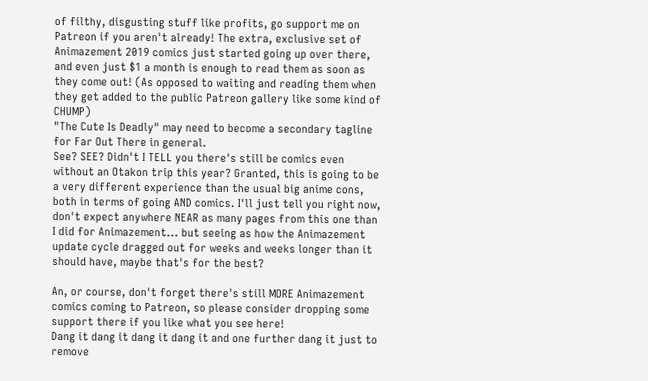of filthy, disgusting stuff like profits, go support me on Patreon if you aren't already! The extra, exclusive set of Animazement 2019 comics just started going up over there, and even just $1 a month is enough to read them as soon as they come out! (As opposed to waiting and reading them when they get added to the public Patreon gallery like some kind of CHUMP)
"The Cute Is Deadly" may need to become a secondary tagline for Far Out There in general.
See? SEE? Didn't I TELL you there's still be comics even without an Otakon trip this year? Granted, this is going to be a very different experience than the usual big anime cons, both in terms of going AND comics. I'll just tell you right now, don't expect anywhere NEAR as many pages from this one than I did for Animazement... but seeing as how the Animazement update cycle dragged out for weeks and weeks longer than it should have, maybe that's for the best?

An, or course, don't forget there's still MORE Animazement comics coming to Patreon, so please consider dropping some support there if you like what you see here!
Dang it dang it dang it dang it and one further dang it just to remove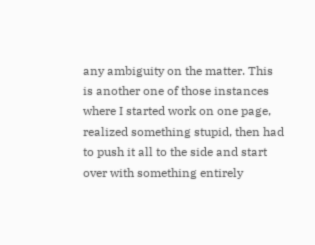any ambiguity on the matter. This is another one of those instances where I started work on one page, realized something stupid, then had to push it all to the side and start over with something entirely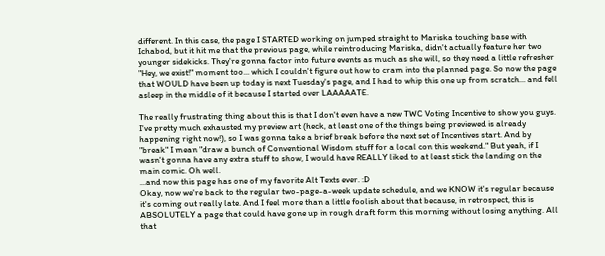different. In this case, the page I STARTED working on jumped straight to Mariska touching base with Ichabod, but it hit me that the previous page, while reintroducing Mariska, didn't actually feature her two younger sidekicks. They're gonna factor into future events as much as she will, so they need a little refresher "Hey, we exist!" moment too... which I couldn't figure out how to cram into the planned page. So now the page that WOULD have been up today is next Tuesday's page, and I had to whip this one up from scratch... and fell asleep in the middle of it because I started over LAAAAATE.

The really frustrating thing about this is that I don't even have a new TWC Voting Incentive to show you guys. I've pretty much exhausted my preview art (heck, at least one of the things being previewed is already happening right now!), so I was gonna take a brief break before the next set of Incentives start. And by "break" I mean "draw a bunch of Conventional Wisdom stuff for a local con this weekend." But yeah, if I wasn't gonna have any extra stuff to show, I would have REALLY liked to at least stick the landing on the main comic. Oh well.
...and now this page has one of my favorite Alt Texts ever. :D
Okay, now we're back to the regular two-page-a-week update schedule, and we KNOW it's regular because it's coming out really late. And I feel more than a little foolish about that because, in retrospect, this is ABSOLUTELY a page that could have gone up in rough draft form this morning without losing anything. All that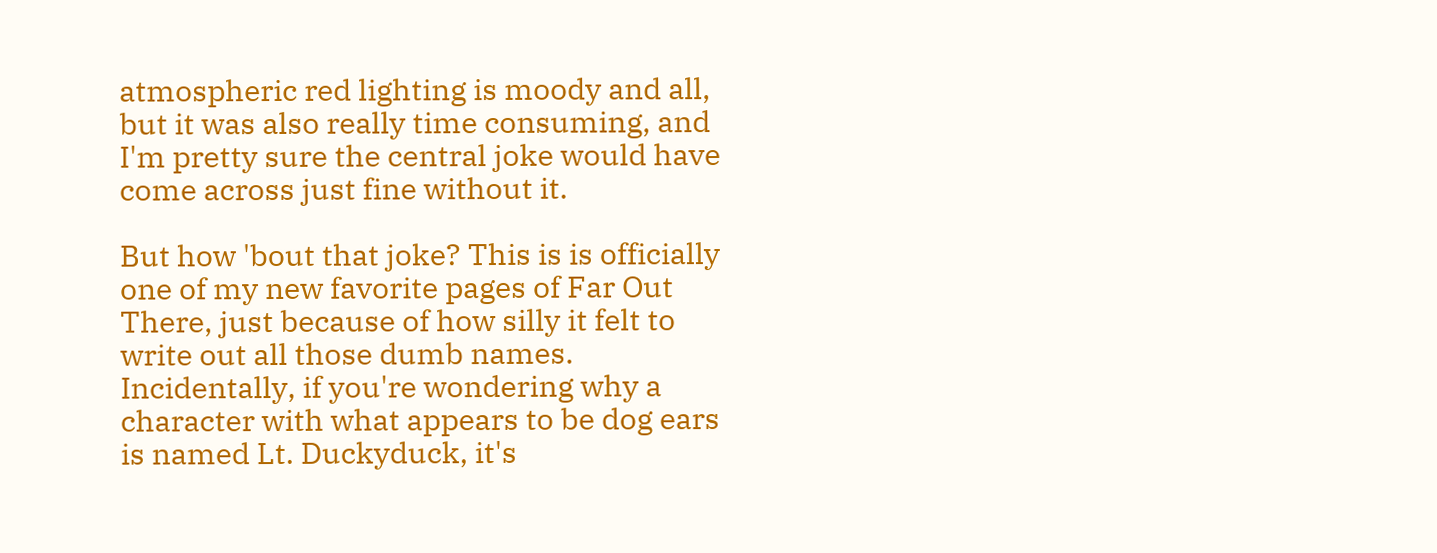atmospheric red lighting is moody and all, but it was also really time consuming, and I'm pretty sure the central joke would have come across just fine without it.

But how 'bout that joke? This is is officially one of my new favorite pages of Far Out There, just because of how silly it felt to write out all those dumb names. Incidentally, if you're wondering why a character with what appears to be dog ears is named Lt. Duckyduck, it's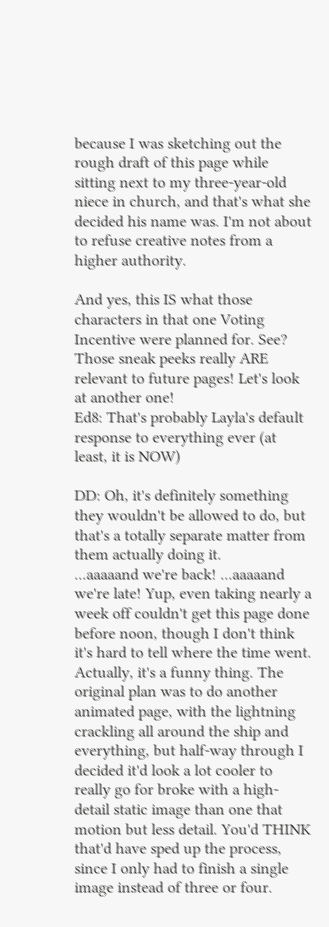because I was sketching out the rough draft of this page while sitting next to my three-year-old niece in church, and that's what she decided his name was. I'm not about to refuse creative notes from a higher authority.

And yes, this IS what those characters in that one Voting Incentive were planned for. See? Those sneak peeks really ARE relevant to future pages! Let's look at another one!
Ed8: That's probably Layla's default response to everything ever (at least, it is NOW)

DD: Oh, it's definitely something they wouldn't be allowed to do, but that's a totally separate matter from them actually doing it.
...aaaaand we're back! ...aaaaand we're late! Yup, even taking nearly a week off couldn't get this page done before noon, though I don't think it's hard to tell where the time went. Actually, it's a funny thing. The original plan was to do another animated page, with the lightning crackling all around the ship and everything, but half-way through I decided it'd look a lot cooler to really go for broke with a high-detail static image than one that motion but less detail. You'd THINK that'd have sped up the process, since I only had to finish a single image instead of three or four.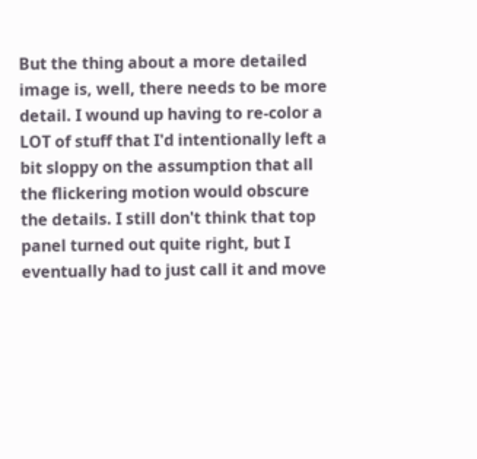But the thing about a more detailed image is, well, there needs to be more detail. I wound up having to re-color a LOT of stuff that I'd intentionally left a bit sloppy on the assumption that all the flickering motion would obscure the details. I still don't think that top panel turned out quite right, but I eventually had to just call it and move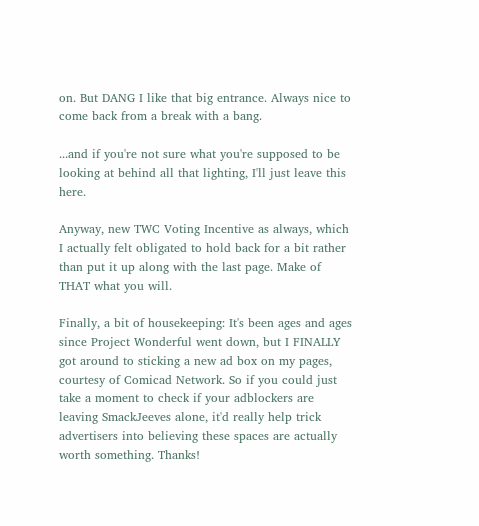on. But DANG I like that big entrance. Always nice to come back from a break with a bang.

...and if you're not sure what you're supposed to be looking at behind all that lighting, I'll just leave this here.

Anyway, new TWC Voting Incentive as always, which I actually felt obligated to hold back for a bit rather than put it up along with the last page. Make of THAT what you will.

Finally, a bit of housekeeping: It's been ages and ages since Project Wonderful went down, but I FINALLY got around to sticking a new ad box on my pages, courtesy of Comicad Network. So if you could just take a moment to check if your adblockers are leaving SmackJeeves alone, it'd really help trick advertisers into believing these spaces are actually worth something. Thanks!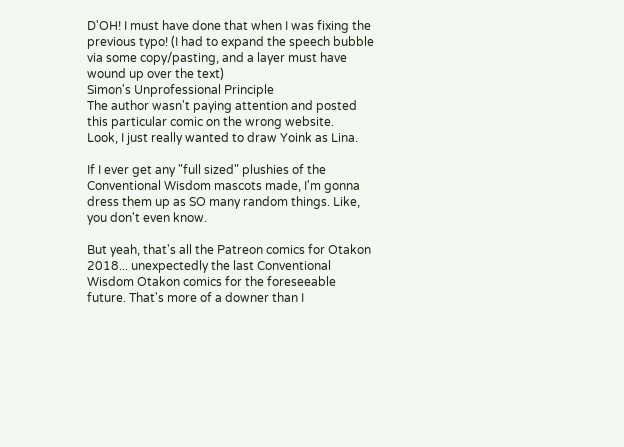D'OH! I must have done that when I was fixing the previous typo! (I had to expand the speech bubble via some copy/pasting, and a layer must have wound up over the text)
Simon's Unprofessional Principle
The author wasn't paying attention and posted this particular comic on the wrong website.
Look, I just really wanted to draw Yoink as Lina.

If I ever get any "full sized" plushies of the Conventional Wisdom mascots made, I'm gonna dress them up as SO many random things. Like, you don't even know.

But yeah, that's all the Patreon comics for Otakon 2018... unexpectedly the last Conventional Wisdom Otakon comics for the foreseeable future. That's more of a downer than I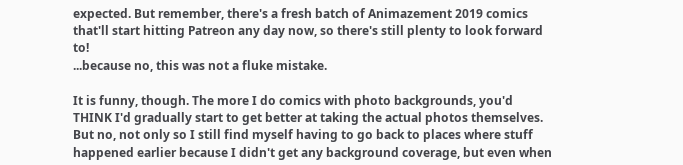expected. But remember, there's a fresh batch of Animazement 2019 comics that'll start hitting Patreon any day now, so there's still plenty to look forward to!
...because no, this was not a fluke mistake.

It is funny, though. The more I do comics with photo backgrounds, you'd THINK I'd gradually start to get better at taking the actual photos themselves. But no, not only so I still find myself having to go back to places where stuff happened earlier because I didn't get any background coverage, but even when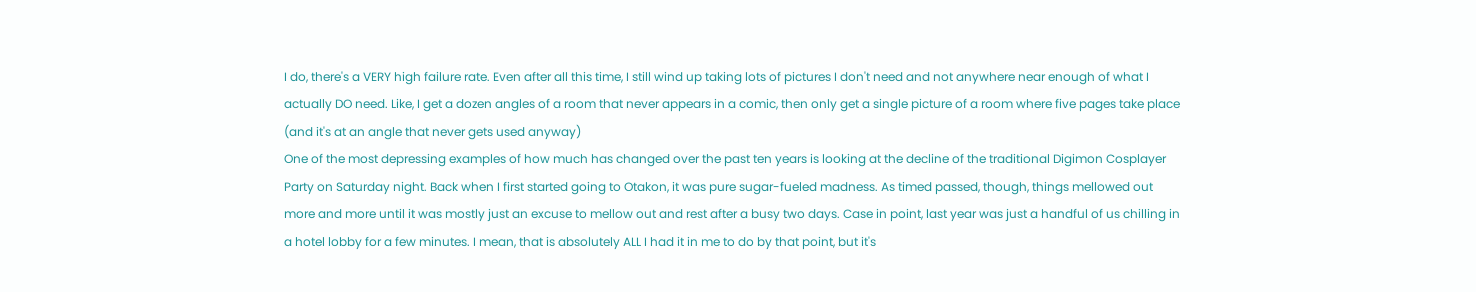I do, there's a VERY high failure rate. Even after all this time, I still wind up taking lots of pictures I don't need and not anywhere near enough of what I actually DO need. Like, I get a dozen angles of a room that never appears in a comic, then only get a single picture of a room where five pages take place (and it's at an angle that never gets used anyway)
One of the most depressing examples of how much has changed over the past ten years is looking at the decline of the traditional Digimon Cosplayer Party on Saturday night. Back when I first started going to Otakon, it was pure sugar-fueled madness. As timed passed, though, things mellowed out more and more until it was mostly just an excuse to mellow out and rest after a busy two days. Case in point, last year was just a handful of us chilling in a hotel lobby for a few minutes. I mean, that is absolutely ALL I had it in me to do by that point, but it's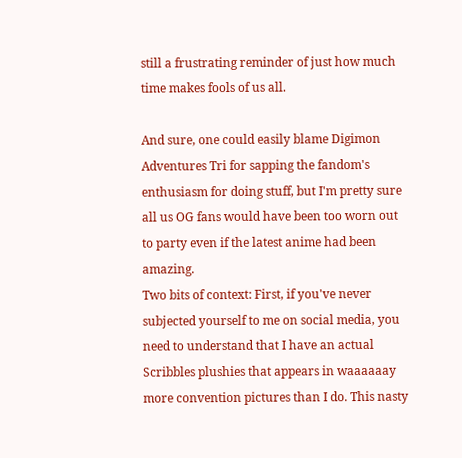still a frustrating reminder of just how much time makes fools of us all.

And sure, one could easily blame Digimon Adventures Tri for sapping the fandom's enthusiasm for doing stuff, but I'm pretty sure all us OG fans would have been too worn out to party even if the latest anime had been amazing.
Two bits of context: First, if you've never subjected yourself to me on social media, you need to understand that I have an actual Scribbles plushies that appears in waaaaaay more convention pictures than I do. This nasty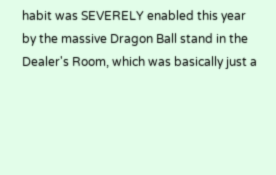habit was SEVERELY enabled this year by the massive Dragon Ball stand in the Dealer's Room, which was basically just a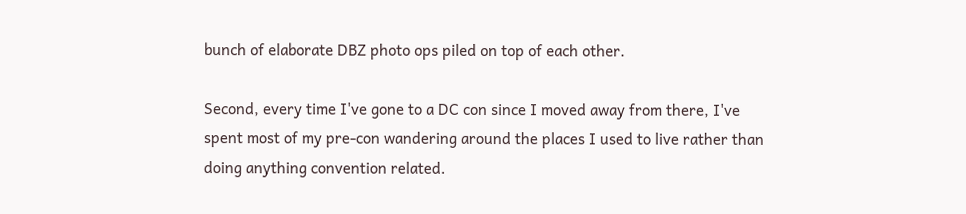bunch of elaborate DBZ photo ops piled on top of each other.

Second, every time I've gone to a DC con since I moved away from there, I've spent most of my pre-con wandering around the places I used to live rather than doing anything convention related.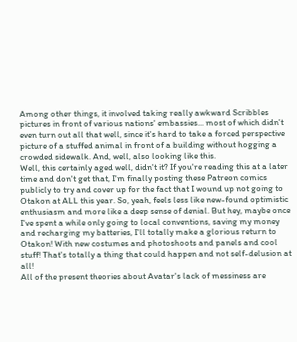Among other things, it involved taking really awkward Scribbles pictures in front of various nations' embassies... most of which didn't even turn out all that well, since it's hard to take a forced perspective picture of a stuffed animal in front of a building without hogging a crowded sidewalk. And, well, also looking like this.
Well, this certainly aged well, didn't it? If you're reading this at a later time and don't get that, I'm finally posting these Patreon comics publicly to try and cover up for the fact that I wound up not going to Otakon at ALL this year. So, yeah, feels less like new-found optimistic enthusiasm and more like a deep sense of denial. But hey, maybe once I've spent a while only going to local conventions, saving my money and recharging my batteries, I'll totally make a glorious return to Otakon! With new costumes and photoshoots and panels and cool stuff! That's totally a thing that could happen and not self-delusion at all!
All of the present theories about Avatar's lack of messiness are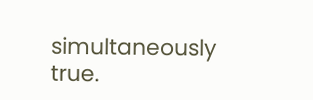simultaneously true.